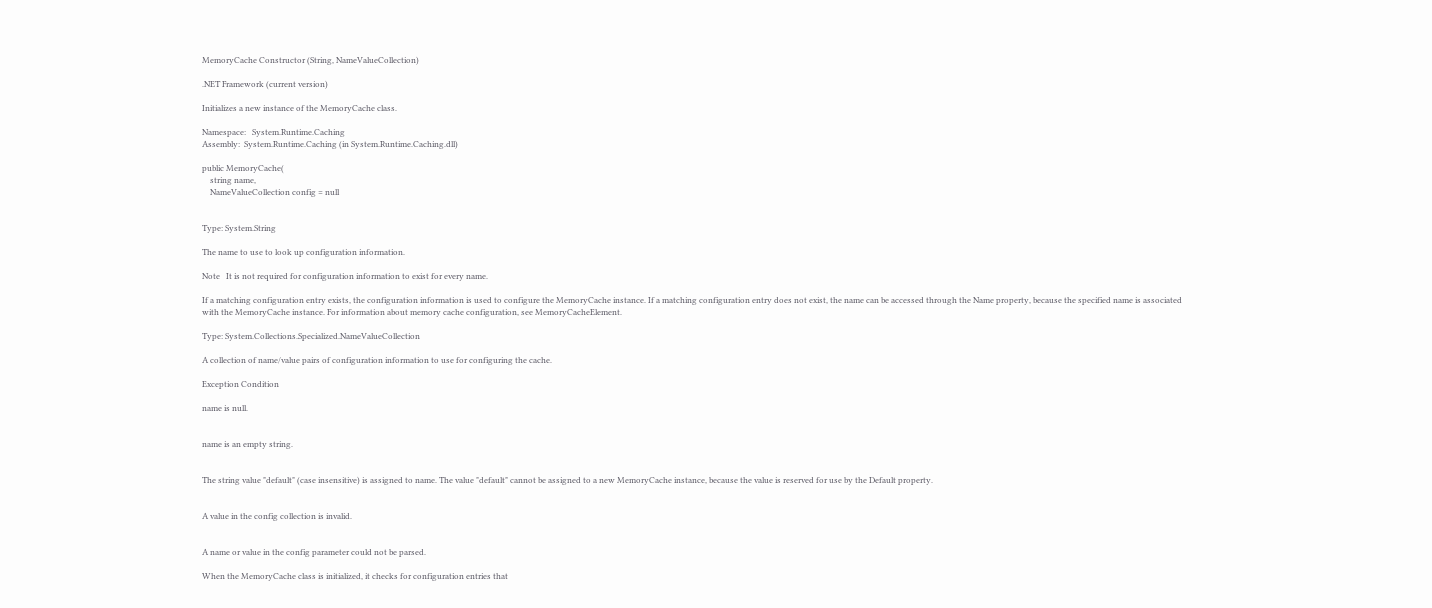MemoryCache Constructor (String, NameValueCollection)

.NET Framework (current version)

Initializes a new instance of the MemoryCache class.

Namespace:   System.Runtime.Caching
Assembly:  System.Runtime.Caching (in System.Runtime.Caching.dll)

public MemoryCache(
    string name,
    NameValueCollection config = null


Type: System.String

The name to use to look up configuration information.

Note   It is not required for configuration information to exist for every name.

If a matching configuration entry exists, the configuration information is used to configure the MemoryCache instance. If a matching configuration entry does not exist, the name can be accessed through the Name property, because the specified name is associated with the MemoryCache instance. For information about memory cache configuration, see MemoryCacheElement.

Type: System.Collections.Specialized.NameValueCollection

A collection of name/value pairs of configuration information to use for configuring the cache.

Exception Condition

name is null.


name is an empty string.


The string value "default" (case insensitive) is assigned to name. The value "default" cannot be assigned to a new MemoryCache instance, because the value is reserved for use by the Default property.


A value in the config collection is invalid.


A name or value in the config parameter could not be parsed.

When the MemoryCache class is initialized, it checks for configuration entries that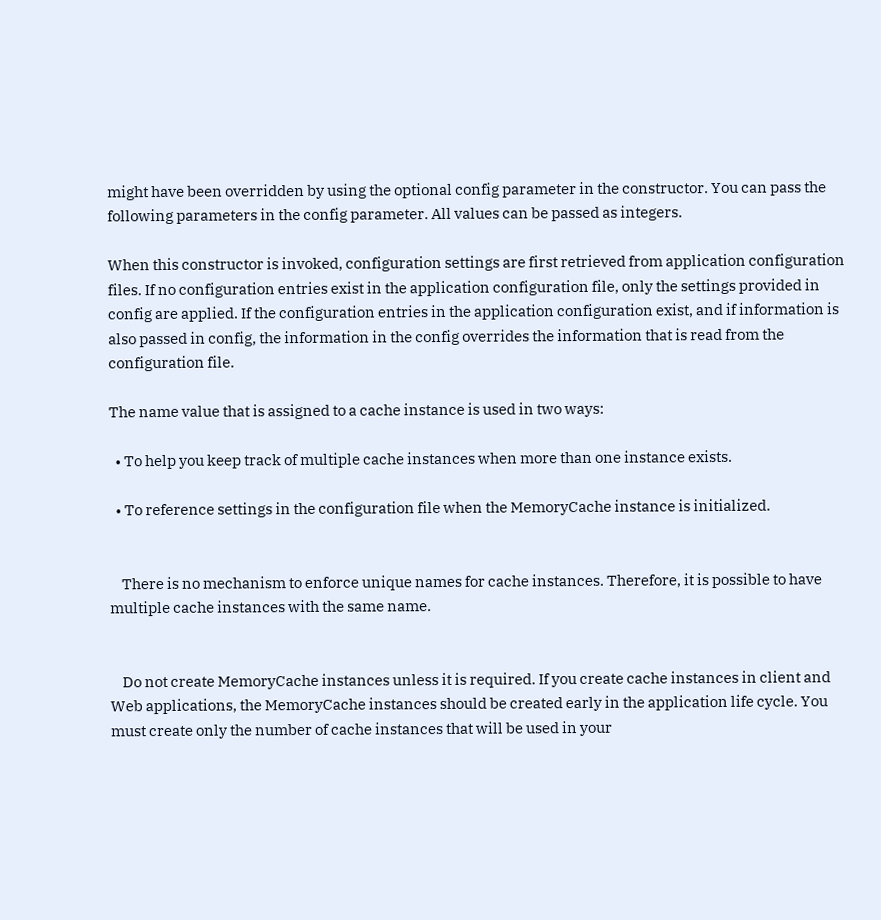might have been overridden by using the optional config parameter in the constructor. You can pass the following parameters in the config parameter. All values can be passed as integers.

When this constructor is invoked, configuration settings are first retrieved from application configuration files. If no configuration entries exist in the application configuration file, only the settings provided in config are applied. If the configuration entries in the application configuration exist, and if information is also passed in config, the information in the config overrides the information that is read from the configuration file.

The name value that is assigned to a cache instance is used in two ways:

  • To help you keep track of multiple cache instances when more than one instance exists.

  • To reference settings in the configuration file when the MemoryCache instance is initialized.


    There is no mechanism to enforce unique names for cache instances. Therefore, it is possible to have multiple cache instances with the same name.


    Do not create MemoryCache instances unless it is required. If you create cache instances in client and Web applications, the MemoryCache instances should be created early in the application life cycle. You must create only the number of cache instances that will be used in your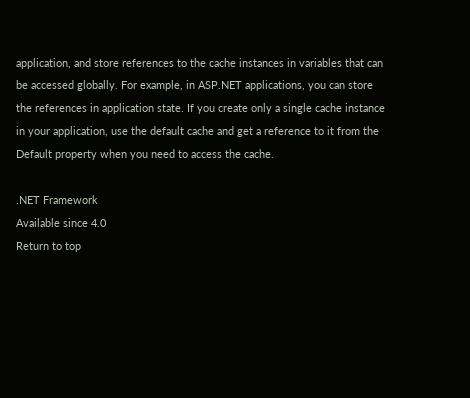application, and store references to the cache instances in variables that can be accessed globally. For example, in ASP.NET applications, you can store the references in application state. If you create only a single cache instance in your application, use the default cache and get a reference to it from the Default property when you need to access the cache.

.NET Framework
Available since 4.0
Return to top